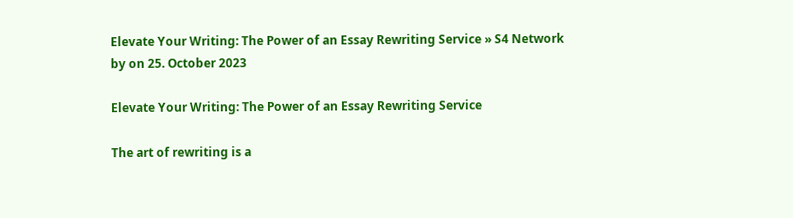Elevate Your Writing: The Power of an Essay Rewriting Service » S4 Network
by on 25. October 2023

Elevate Your Writing: The Power of an Essay Rewriting Service

The art of rewriting is a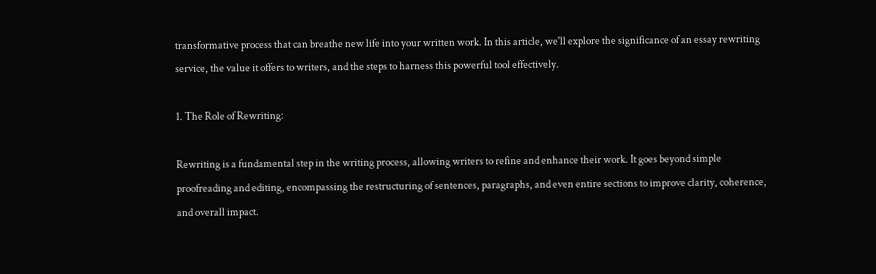transformative process that can breathe new life into your written work. In this article, we'll explore the significance of an essay rewriting service, the value it offers to writers, and the steps to harness this powerful tool effectively.

1. The Role of Rewriting:

Rewriting is a fundamental step in the writing process, allowing writers to refine and enhance their work. It goes beyond simple proofreading and editing, encompassing the restructuring of sentences, paragraphs, and even entire sections to improve clarity, coherence, and overall impact.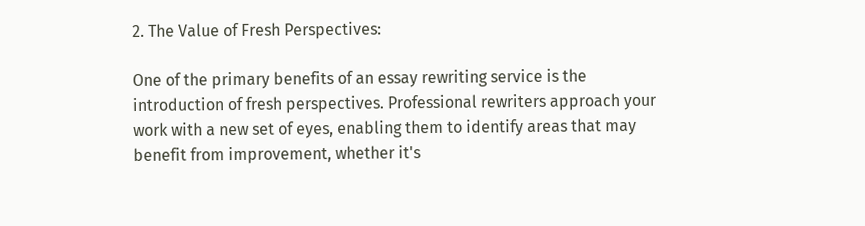2. The Value of Fresh Perspectives:

One of the primary benefits of an essay rewriting service is the introduction of fresh perspectives. Professional rewriters approach your work with a new set of eyes, enabling them to identify areas that may benefit from improvement, whether it's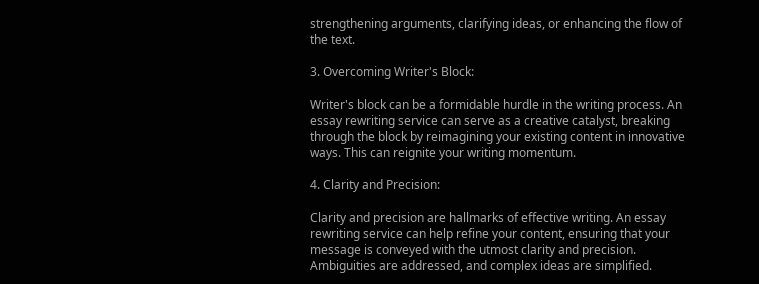strengthening arguments, clarifying ideas, or enhancing the flow of the text.

3. Overcoming Writer's Block:

Writer's block can be a formidable hurdle in the writing process. An essay rewriting service can serve as a creative catalyst, breaking through the block by reimagining your existing content in innovative ways. This can reignite your writing momentum.

4. Clarity and Precision:

Clarity and precision are hallmarks of effective writing. An essay rewriting service can help refine your content, ensuring that your message is conveyed with the utmost clarity and precision. Ambiguities are addressed, and complex ideas are simplified.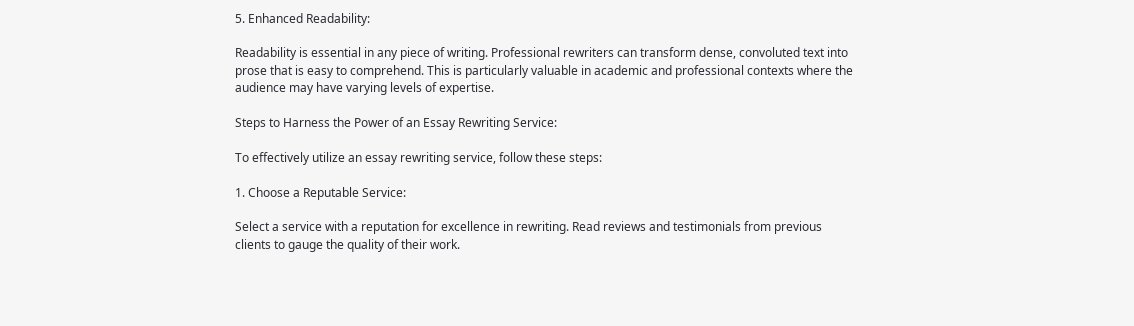5. Enhanced Readability:

Readability is essential in any piece of writing. Professional rewriters can transform dense, convoluted text into prose that is easy to comprehend. This is particularly valuable in academic and professional contexts where the audience may have varying levels of expertise.

Steps to Harness the Power of an Essay Rewriting Service:

To effectively utilize an essay rewriting service, follow these steps:

1. Choose a Reputable Service:

Select a service with a reputation for excellence in rewriting. Read reviews and testimonials from previous clients to gauge the quality of their work.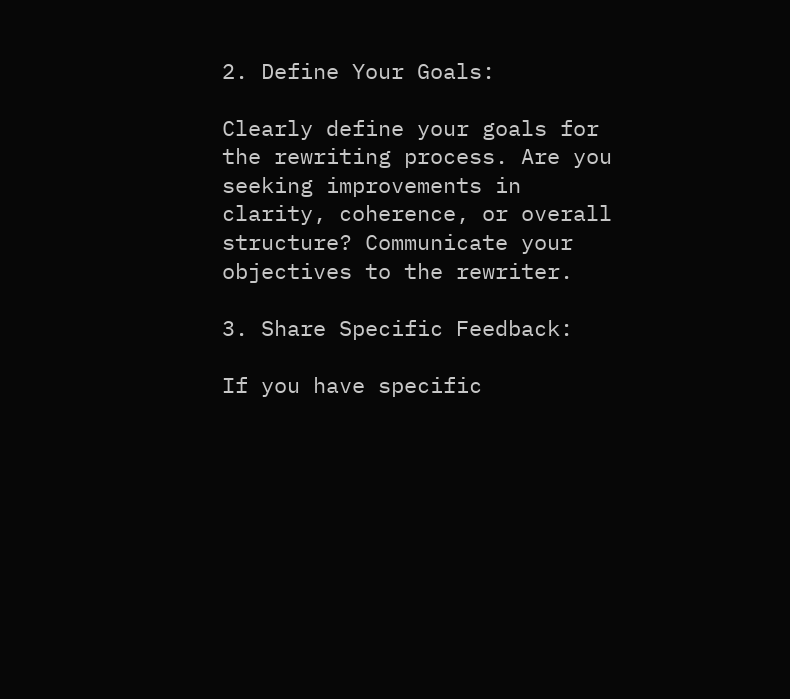2. Define Your Goals:

Clearly define your goals for the rewriting process. Are you seeking improvements in clarity, coherence, or overall structure? Communicate your objectives to the rewriter.

3. Share Specific Feedback:

If you have specific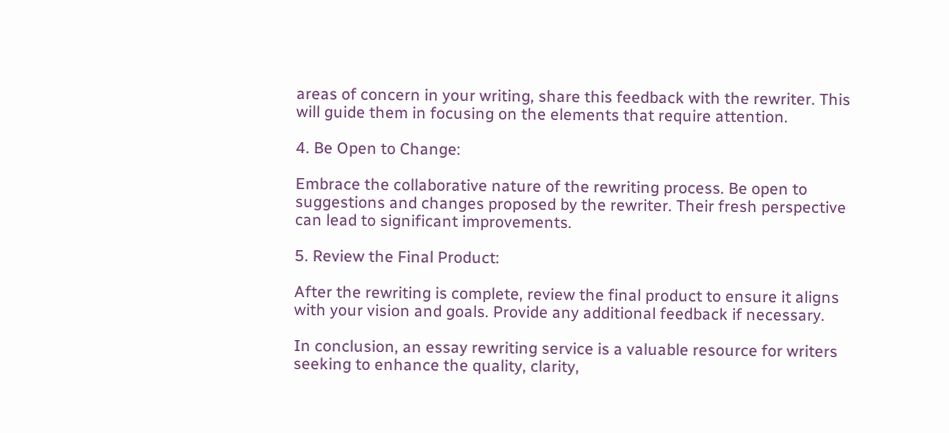areas of concern in your writing, share this feedback with the rewriter. This will guide them in focusing on the elements that require attention.

4. Be Open to Change:

Embrace the collaborative nature of the rewriting process. Be open to suggestions and changes proposed by the rewriter. Their fresh perspective can lead to significant improvements.

5. Review the Final Product:

After the rewriting is complete, review the final product to ensure it aligns with your vision and goals. Provide any additional feedback if necessary.

In conclusion, an essay rewriting service is a valuable resource for writers seeking to enhance the quality, clarity,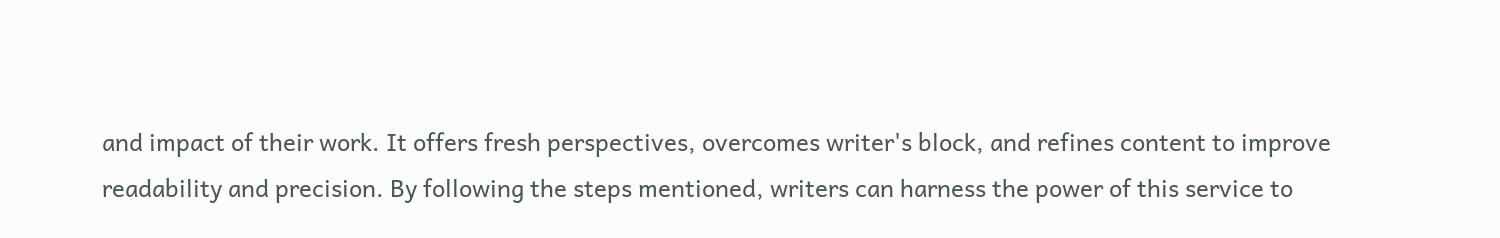and impact of their work. It offers fresh perspectives, overcomes writer's block, and refines content to improve readability and precision. By following the steps mentioned, writers can harness the power of this service to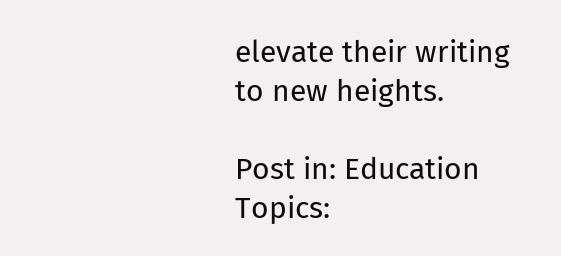elevate their writing to new heights.

Post in: Education
Topics: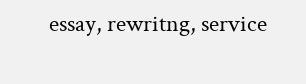essay, rewritng, service